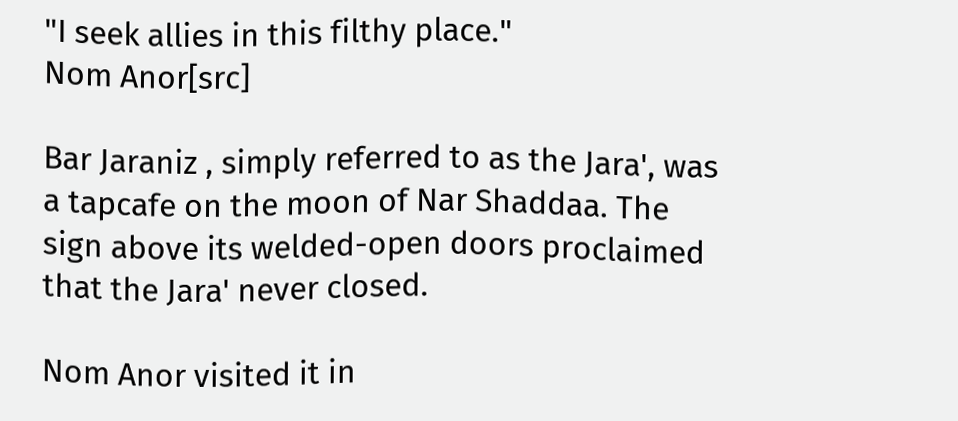"I seek allies in this filthy place."
Nom Anor[src]

Bar Jaraniz , simply referred to as the Jara', was a tapcafe on the moon of Nar Shaddaa. The sign above its welded-open doors proclaimed that the Jara' never closed.

Nom Anor visited it in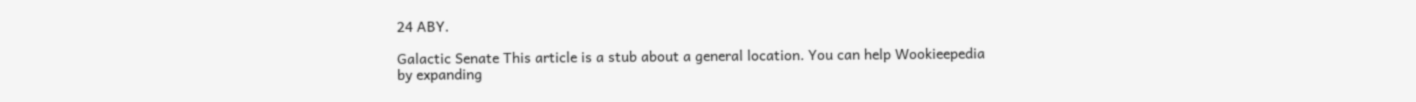24 ABY.

Galactic Senate This article is a stub about a general location. You can help Wookieepedia by expanding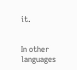it.


In other languages